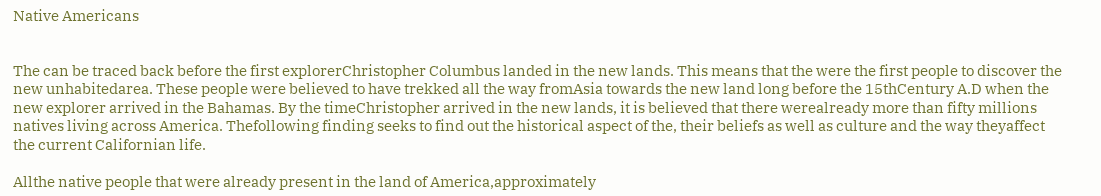Native Americans


The can be traced back before the first explorerChristopher Columbus landed in the new lands. This means that the were the first people to discover the new unhabitedarea. These people were believed to have trekked all the way fromAsia towards the new land long before the 15thCentury A.D when the new explorer arrived in the Bahamas. By the timeChristopher arrived in the new lands, it is believed that there werealready more than fifty millions natives living across America. Thefollowing finding seeks to find out the historical aspect of the, their beliefs as well as culture and the way theyaffect the current Californian life.

Allthe native people that were already present in the land of America,approximately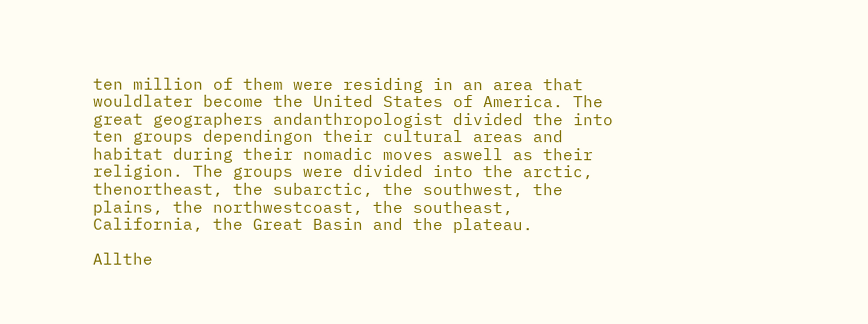ten million of them were residing in an area that wouldlater become the United States of America. The great geographers andanthropologist divided the into ten groups dependingon their cultural areas and habitat during their nomadic moves aswell as their religion. The groups were divided into the arctic, thenortheast, the subarctic, the southwest, the plains, the northwestcoast, the southeast, California, the Great Basin and the plateau.

Allthe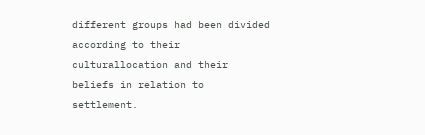different groups had been divided according to their culturallocation and their beliefs in relation to settlement.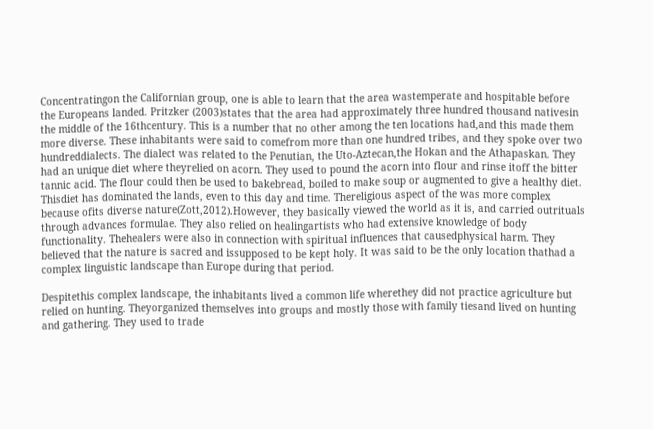Concentratingon the Californian group, one is able to learn that the area wastemperate and hospitable before the Europeans landed. Pritzker (2003)states that the area had approximately three hundred thousand nativesin the middle of the 16thcentury. This is a number that no other among the ten locations had,and this made them more diverse. These inhabitants were said to comefrom more than one hundred tribes, and they spoke over two hundreddialects. The dialect was related to the Penutian, the Uto-Aztecan,the Hokan and the Athapaskan. They had an unique diet where theyrelied on acorn. They used to pound the acorn into flour and rinse itoff the bitter tannic acid. The flour could then be used to bakebread, boiled to make soup or augmented to give a healthy diet. Thisdiet has dominated the lands, even to this day and time. Thereligious aspect of the was more complex because ofits diverse nature(Zott,2012).However, they basically viewed the world as it is, and carried outrituals through advances formulae. They also relied on healingartists who had extensive knowledge of body functionality. Thehealers were also in connection with spiritual influences that causedphysical harm. They believed that the nature is sacred and issupposed to be kept holy. It was said to be the only location thathad a complex linguistic landscape than Europe during that period.

Despitethis complex landscape, the inhabitants lived a common life wherethey did not practice agriculture but relied on hunting. Theyorganized themselves into groups and mostly those with family tiesand lived on hunting and gathering. They used to trade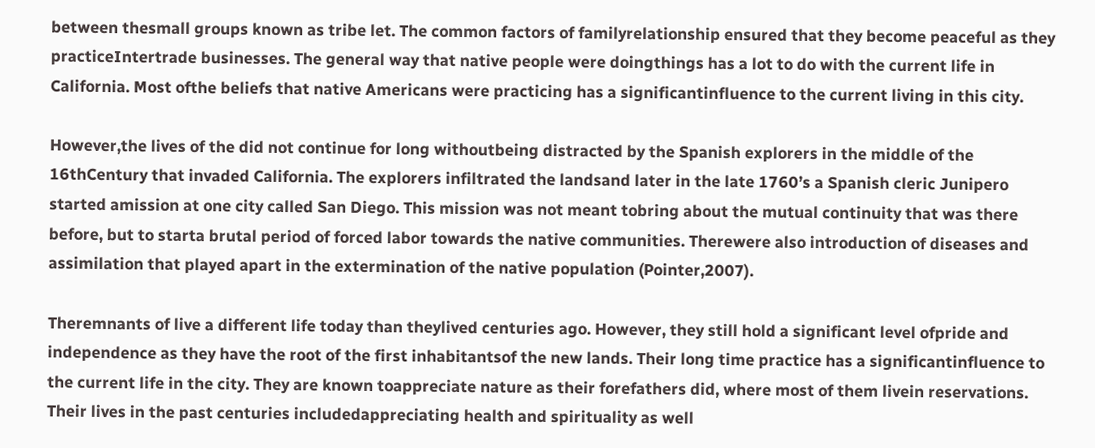between thesmall groups known as tribe let. The common factors of familyrelationship ensured that they become peaceful as they practiceIntertrade businesses. The general way that native people were doingthings has a lot to do with the current life in California. Most ofthe beliefs that native Americans were practicing has a significantinfluence to the current living in this city.

However,the lives of the did not continue for long withoutbeing distracted by the Spanish explorers in the middle of the 16thCentury that invaded California. The explorers infiltrated the landsand later in the late 1760’s a Spanish cleric Junipero started amission at one city called San Diego. This mission was not meant tobring about the mutual continuity that was there before, but to starta brutal period of forced labor towards the native communities. Therewere also introduction of diseases and assimilation that played apart in the extermination of the native population (Pointer,2007).

Theremnants of live a different life today than theylived centuries ago. However, they still hold a significant level ofpride and independence as they have the root of the first inhabitantsof the new lands. Their long time practice has a significantinfluence to the current life in the city. They are known toappreciate nature as their forefathers did, where most of them livein reservations. Their lives in the past centuries includedappreciating health and spirituality as well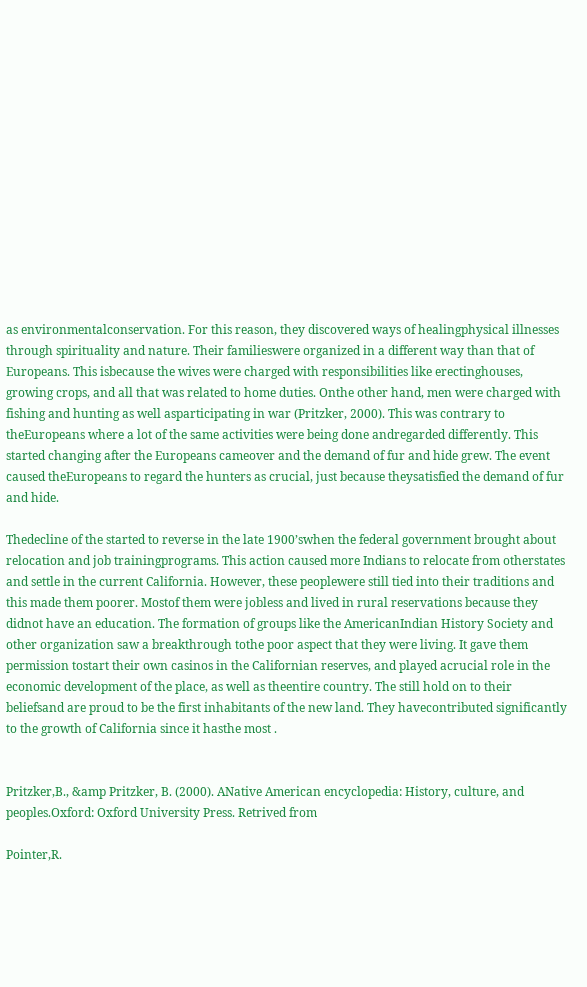as environmentalconservation. For this reason, they discovered ways of healingphysical illnesses through spirituality and nature. Their familieswere organized in a different way than that of Europeans. This isbecause the wives were charged with responsibilities like erectinghouses, growing crops, and all that was related to home duties. Onthe other hand, men were charged with fishing and hunting as well asparticipating in war (Pritzker, 2000). This was contrary to theEuropeans where a lot of the same activities were being done andregarded differently. This started changing after the Europeans cameover and the demand of fur and hide grew. The event caused theEuropeans to regard the hunters as crucial, just because theysatisfied the demand of fur and hide.

Thedecline of the started to reverse in the late 1900’swhen the federal government brought about relocation and job trainingprograms. This action caused more Indians to relocate from otherstates and settle in the current California. However, these peoplewere still tied into their traditions and this made them poorer. Mostof them were jobless and lived in rural reservations because they didnot have an education. The formation of groups like the AmericanIndian History Society and other organization saw a breakthrough tothe poor aspect that they were living. It gave them permission tostart their own casinos in the Californian reserves, and played acrucial role in the economic development of the place, as well as theentire country. The still hold on to their beliefsand are proud to be the first inhabitants of the new land. They havecontributed significantly to the growth of California since it hasthe most .


Pritzker,B., &amp Pritzker, B. (2000). ANative American encyclopedia: History, culture, and peoples.Oxford: Oxford University Press. Retrived from

Pointer,R.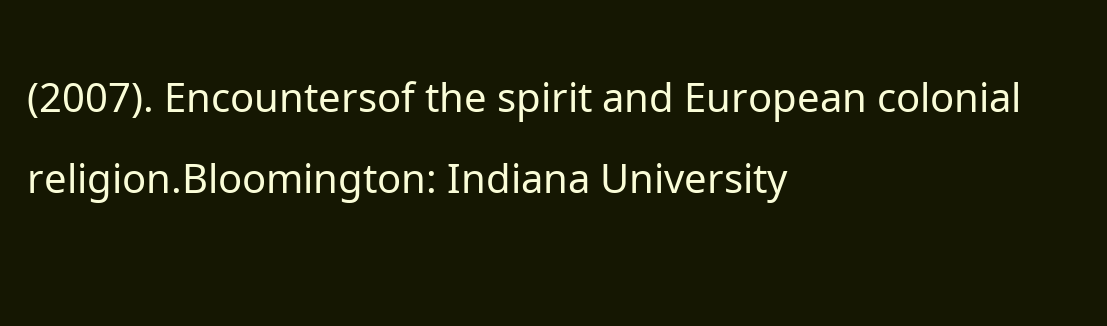(2007). Encountersof the spirit and European colonial religion.Bloomington: Indiana University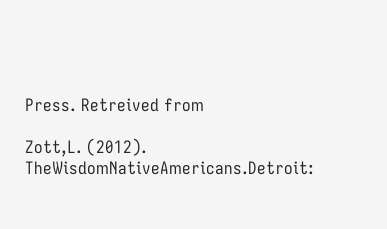Press. Retreived from

Zott,L. (2012). TheWisdomNativeAmericans.Detroit: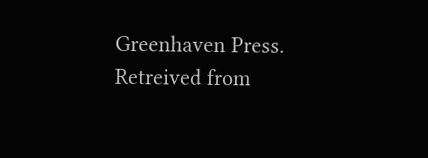Greenhaven Press. Retreived from